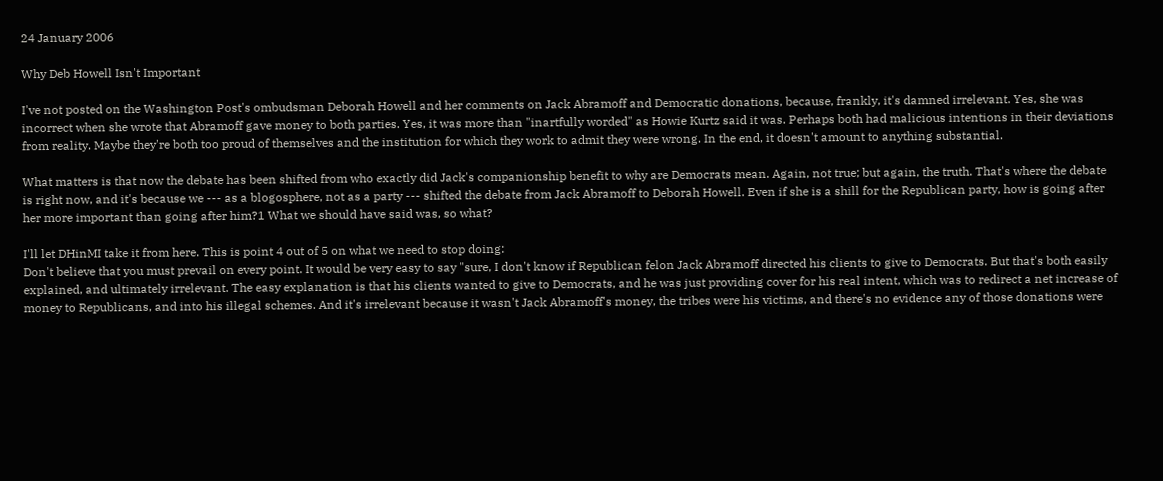24 January 2006

Why Deb Howell Isn't Important

I've not posted on the Washington Post's ombudsman Deborah Howell and her comments on Jack Abramoff and Democratic donations, because, frankly, it's damned irrelevant. Yes, she was incorrect when she wrote that Abramoff gave money to both parties. Yes, it was more than "inartfully worded" as Howie Kurtz said it was. Perhaps both had malicious intentions in their deviations from reality. Maybe they're both too proud of themselves and the institution for which they work to admit they were wrong. In the end, it doesn't amount to anything substantial.

What matters is that now the debate has been shifted from who exactly did Jack's companionship benefit to why are Democrats mean. Again, not true; but again, the truth. That's where the debate is right now, and it's because we --- as a blogosphere, not as a party --- shifted the debate from Jack Abramoff to Deborah Howell. Even if she is a shill for the Republican party, how is going after her more important than going after him?1 What we should have said was, so what?

I'll let DHinMI take it from here. This is point 4 out of 5 on what we need to stop doing:
Don't believe that you must prevail on every point. It would be very easy to say "sure, I don't know if Republican felon Jack Abramoff directed his clients to give to Democrats. But that's both easily explained, and ultimately irrelevant. The easy explanation is that his clients wanted to give to Democrats, and he was just providing cover for his real intent, which was to redirect a net increase of money to Republicans, and into his illegal schemes. And it's irrelevant because it wasn't Jack Abramoff's money, the tribes were his victims, and there's no evidence any of those donations were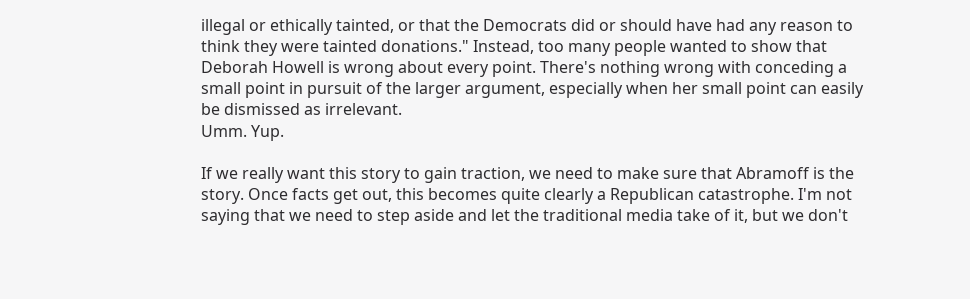illegal or ethically tainted, or that the Democrats did or should have had any reason to think they were tainted donations." Instead, too many people wanted to show that Deborah Howell is wrong about every point. There's nothing wrong with conceding a small point in pursuit of the larger argument, especially when her small point can easily be dismissed as irrelevant.
Umm. Yup.

If we really want this story to gain traction, we need to make sure that Abramoff is the story. Once facts get out, this becomes quite clearly a Republican catastrophe. I'm not saying that we need to step aside and let the traditional media take of it, but we don't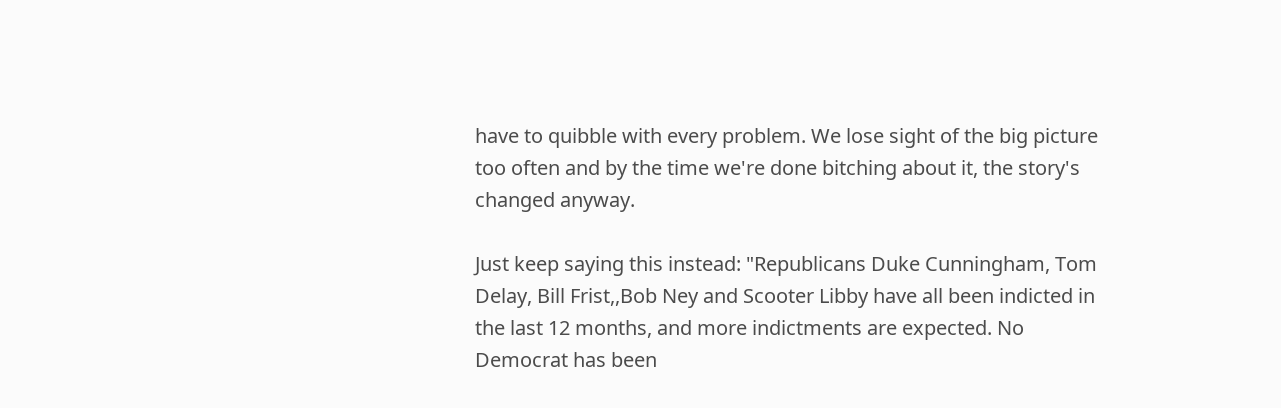have to quibble with every problem. We lose sight of the big picture too often and by the time we're done bitching about it, the story's changed anyway.

Just keep saying this instead: "Republicans Duke Cunningham, Tom Delay, Bill Frist,,Bob Ney and Scooter Libby have all been indicted in the last 12 months, and more indictments are expected. No Democrat has been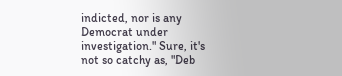indicted, nor is any Democrat under investigation." Sure, it's not so catchy as, "Deb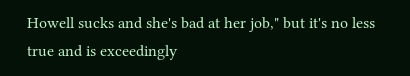Howell sucks and she's bad at her job," but it's no less true and is exceedingly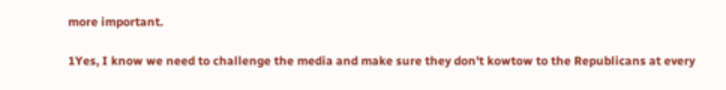more important.

1Yes, I know we need to challenge the media and make sure they don't kowtow to the Republicans at every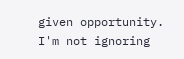given opportunity. I'm not ignoring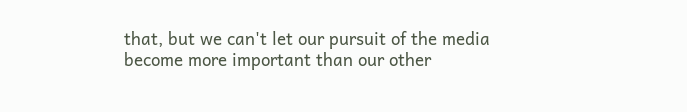that, but we can't let our pursuit of the media become more important than our other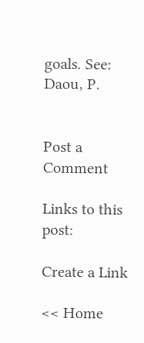goals. See: Daou, P.


Post a Comment

Links to this post:

Create a Link

<< Home